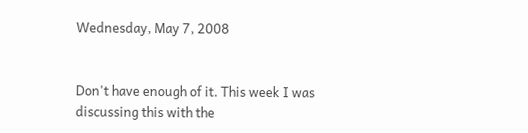Wednesday, May 7, 2008


Don't have enough of it. This week I was discussing this with the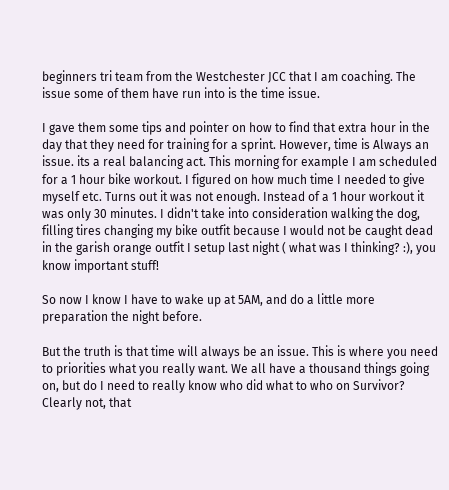beginners tri team from the Westchester JCC that I am coaching. The issue some of them have run into is the time issue.

I gave them some tips and pointer on how to find that extra hour in the day that they need for training for a sprint. However, time is Always an issue. its a real balancing act. This morning for example I am scheduled for a 1 hour bike workout. I figured on how much time I needed to give myself etc. Turns out it was not enough. Instead of a 1 hour workout it was only 30 minutes. I didn't take into consideration walking the dog, filling tires changing my bike outfit because I would not be caught dead in the garish orange outfit I setup last night ( what was I thinking? :), you know important stuff!

So now I know I have to wake up at 5AM, and do a little more preparation the night before.

But the truth is that time will always be an issue. This is where you need to priorities what you really want. We all have a thousand things going on, but do I need to really know who did what to who on Survivor? Clearly not, that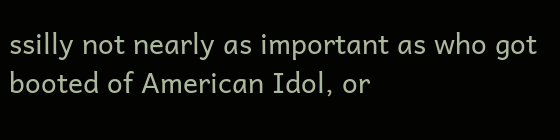ssilly not nearly as important as who got booted of American Idol, or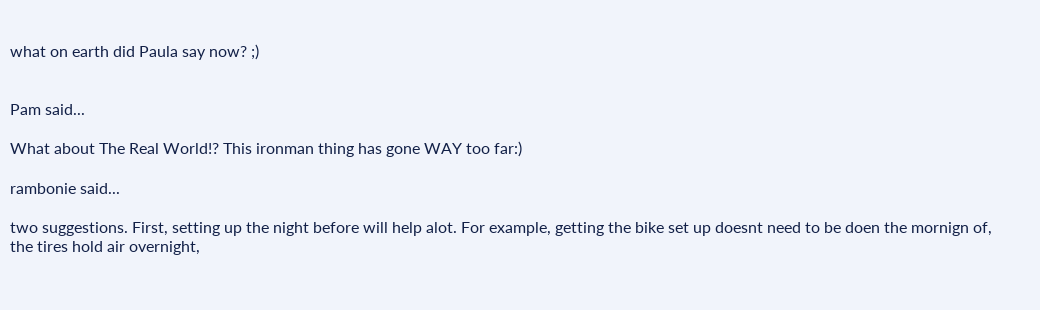what on earth did Paula say now? ;)


Pam said...

What about The Real World!? This ironman thing has gone WAY too far:)

rambonie said...

two suggestions. First, setting up the night before will help alot. For example, getting the bike set up doesnt need to be doen the mornign of, the tires hold air overnight,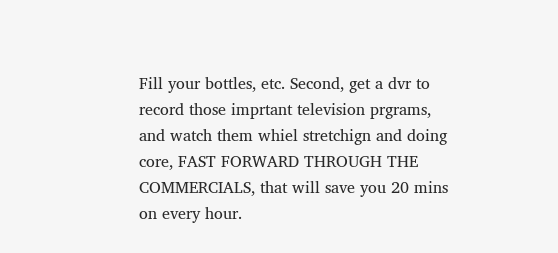Fill your bottles, etc. Second, get a dvr to record those imprtant television prgrams, and watch them whiel stretchign and doing core, FAST FORWARD THROUGH THE COMMERCIALS, that will save you 20 mins on every hour.